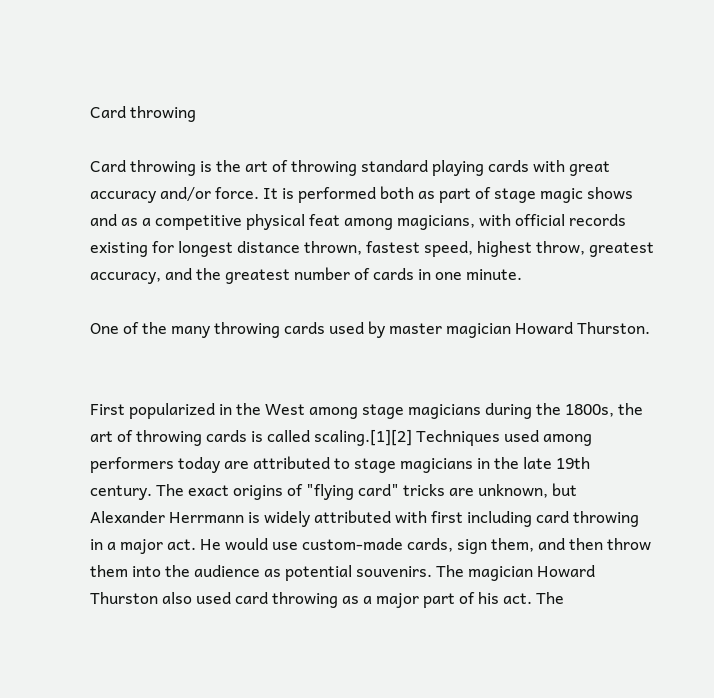Card throwing

Card throwing is the art of throwing standard playing cards with great accuracy and/or force. It is performed both as part of stage magic shows and as a competitive physical feat among magicians, with official records existing for longest distance thrown, fastest speed, highest throw, greatest accuracy, and the greatest number of cards in one minute.

One of the many throwing cards used by master magician Howard Thurston.


First popularized in the West among stage magicians during the 1800s, the art of throwing cards is called scaling.[1][2] Techniques used among performers today are attributed to stage magicians in the late 19th century. The exact origins of "flying card" tricks are unknown, but Alexander Herrmann is widely attributed with first including card throwing in a major act. He would use custom-made cards, sign them, and then throw them into the audience as potential souvenirs. The magician Howard Thurston also used card throwing as a major part of his act. The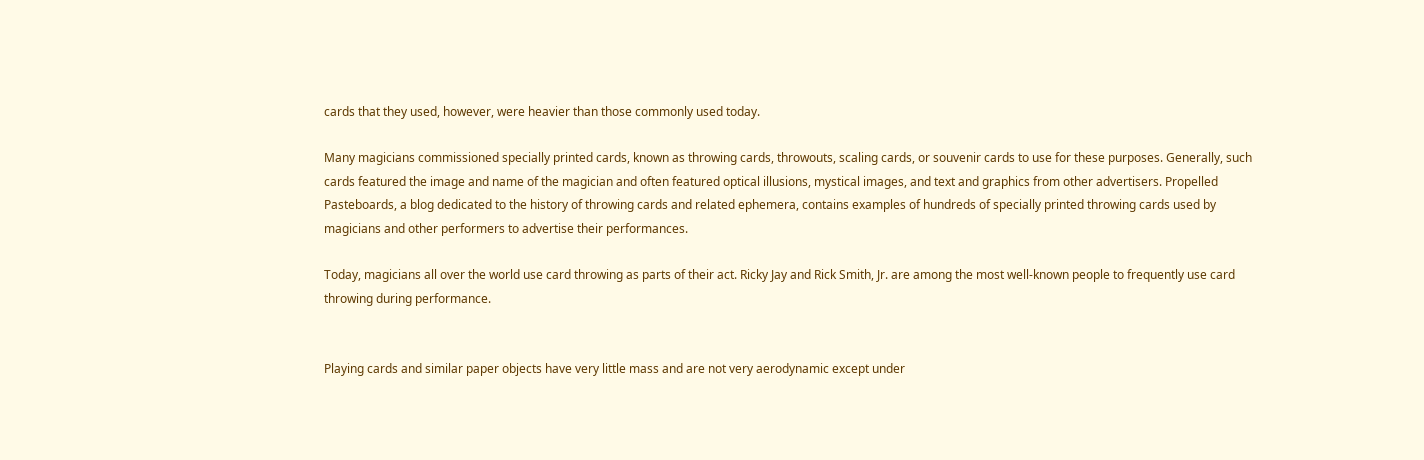cards that they used, however, were heavier than those commonly used today.

Many magicians commissioned specially printed cards, known as throwing cards, throwouts, scaling cards, or souvenir cards to use for these purposes. Generally, such cards featured the image and name of the magician and often featured optical illusions, mystical images, and text and graphics from other advertisers. Propelled Pasteboards, a blog dedicated to the history of throwing cards and related ephemera, contains examples of hundreds of specially printed throwing cards used by magicians and other performers to advertise their performances.

Today, magicians all over the world use card throwing as parts of their act. Ricky Jay and Rick Smith, Jr. are among the most well-known people to frequently use card throwing during performance.


Playing cards and similar paper objects have very little mass and are not very aerodynamic except under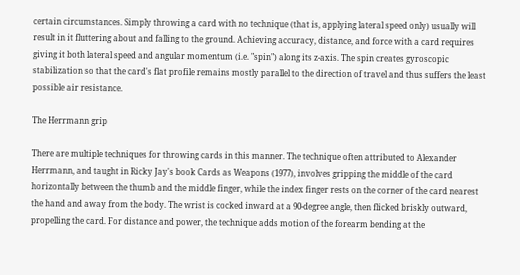certain circumstances. Simply throwing a card with no technique (that is, applying lateral speed only) usually will result in it fluttering about and falling to the ground. Achieving accuracy, distance, and force with a card requires giving it both lateral speed and angular momentum (i.e. "spin") along its z-axis. The spin creates gyroscopic stabilization so that the card's flat profile remains mostly parallel to the direction of travel and thus suffers the least possible air resistance.

The Herrmann grip

There are multiple techniques for throwing cards in this manner. The technique often attributed to Alexander Herrmann, and taught in Ricky Jay's book Cards as Weapons (1977), involves gripping the middle of the card horizontally between the thumb and the middle finger, while the index finger rests on the corner of the card nearest the hand and away from the body. The wrist is cocked inward at a 90-degree angle, then flicked briskly outward, propelling the card. For distance and power, the technique adds motion of the forearm bending at the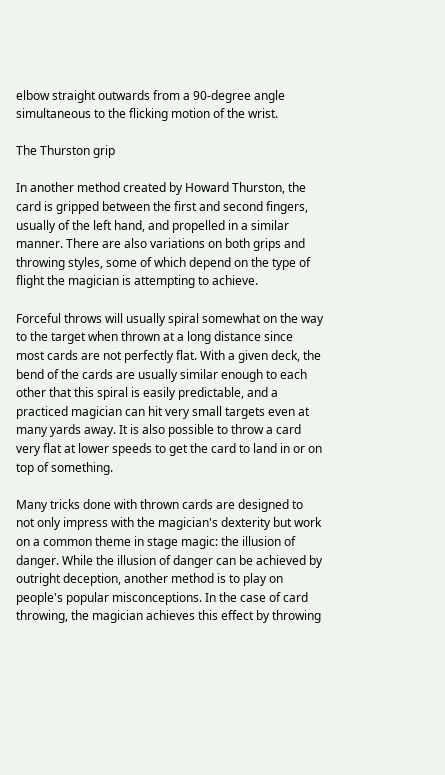elbow straight outwards from a 90-degree angle simultaneous to the flicking motion of the wrist.

The Thurston grip

In another method created by Howard Thurston, the card is gripped between the first and second fingers, usually of the left hand, and propelled in a similar manner. There are also variations on both grips and throwing styles, some of which depend on the type of flight the magician is attempting to achieve.

Forceful throws will usually spiral somewhat on the way to the target when thrown at a long distance since most cards are not perfectly flat. With a given deck, the bend of the cards are usually similar enough to each other that this spiral is easily predictable, and a practiced magician can hit very small targets even at many yards away. It is also possible to throw a card very flat at lower speeds to get the card to land in or on top of something.

Many tricks done with thrown cards are designed to not only impress with the magician's dexterity but work on a common theme in stage magic: the illusion of danger. While the illusion of danger can be achieved by outright deception, another method is to play on people's popular misconceptions. In the case of card throwing, the magician achieves this effect by throwing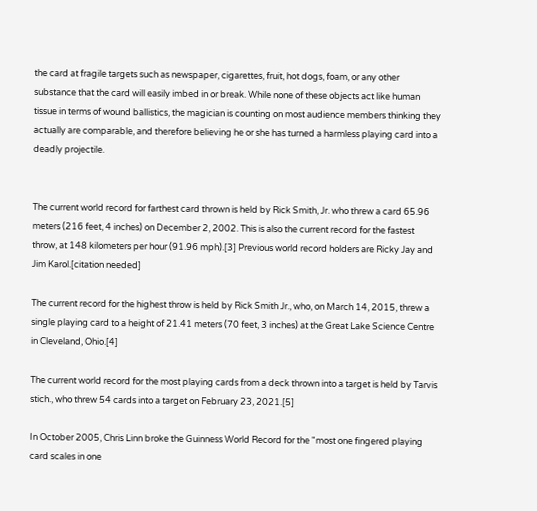the card at fragile targets such as newspaper, cigarettes, fruit, hot dogs, foam, or any other substance that the card will easily imbed in or break. While none of these objects act like human tissue in terms of wound ballistics, the magician is counting on most audience members thinking they actually are comparable, and therefore believing he or she has turned a harmless playing card into a deadly projectile.


The current world record for farthest card thrown is held by Rick Smith, Jr. who threw a card 65.96 meters (216 feet, 4 inches) on December 2, 2002. This is also the current record for the fastest throw, at 148 kilometers per hour (91.96 mph).[3] Previous world record holders are Ricky Jay and Jim Karol.[citation needed]

The current record for the highest throw is held by Rick Smith Jr., who, on March 14, 2015, threw a single playing card to a height of 21.41 meters (70 feet, 3 inches) at the Great Lake Science Centre in Cleveland, Ohio.[4]

The current world record for the most playing cards from a deck thrown into a target is held by Tarvis stich., who threw 54 cards into a target on February 23, 2021.[5]

In October 2005, Chris Linn broke the Guinness World Record for the "most one fingered playing card scales in one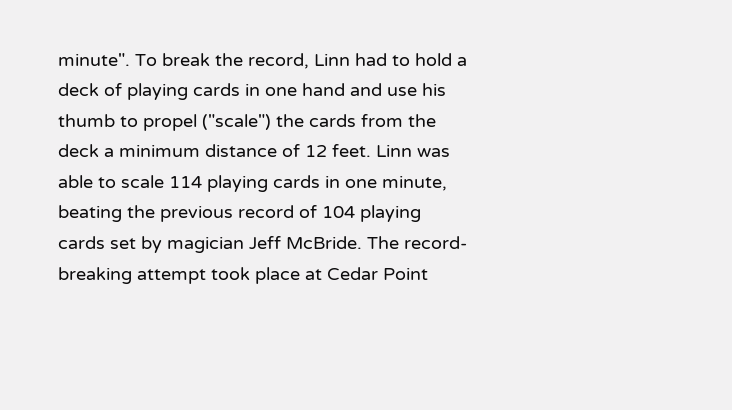minute". To break the record, Linn had to hold a deck of playing cards in one hand and use his thumb to propel ("scale") the cards from the deck a minimum distance of 12 feet. Linn was able to scale 114 playing cards in one minute, beating the previous record of 104 playing cards set by magician Jeff McBride. The record-breaking attempt took place at Cedar Point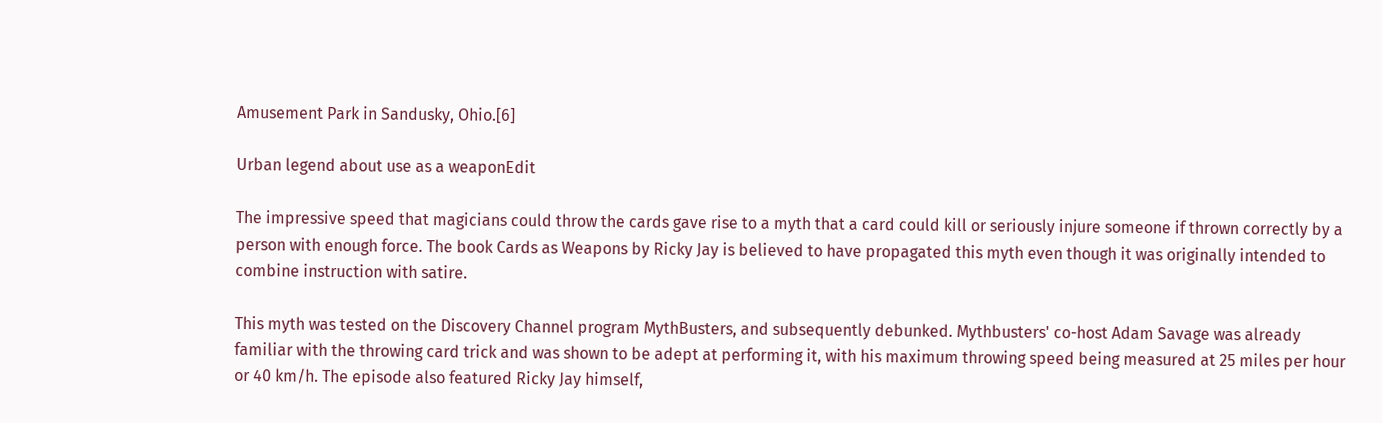Amusement Park in Sandusky, Ohio.[6]

Urban legend about use as a weaponEdit

The impressive speed that magicians could throw the cards gave rise to a myth that a card could kill or seriously injure someone if thrown correctly by a person with enough force. The book Cards as Weapons by Ricky Jay is believed to have propagated this myth even though it was originally intended to combine instruction with satire.

This myth was tested on the Discovery Channel program MythBusters, and subsequently debunked. Mythbusters' co-host Adam Savage was already familiar with the throwing card trick and was shown to be adept at performing it, with his maximum throwing speed being measured at 25 miles per hour or 40 km/h. The episode also featured Ricky Jay himself,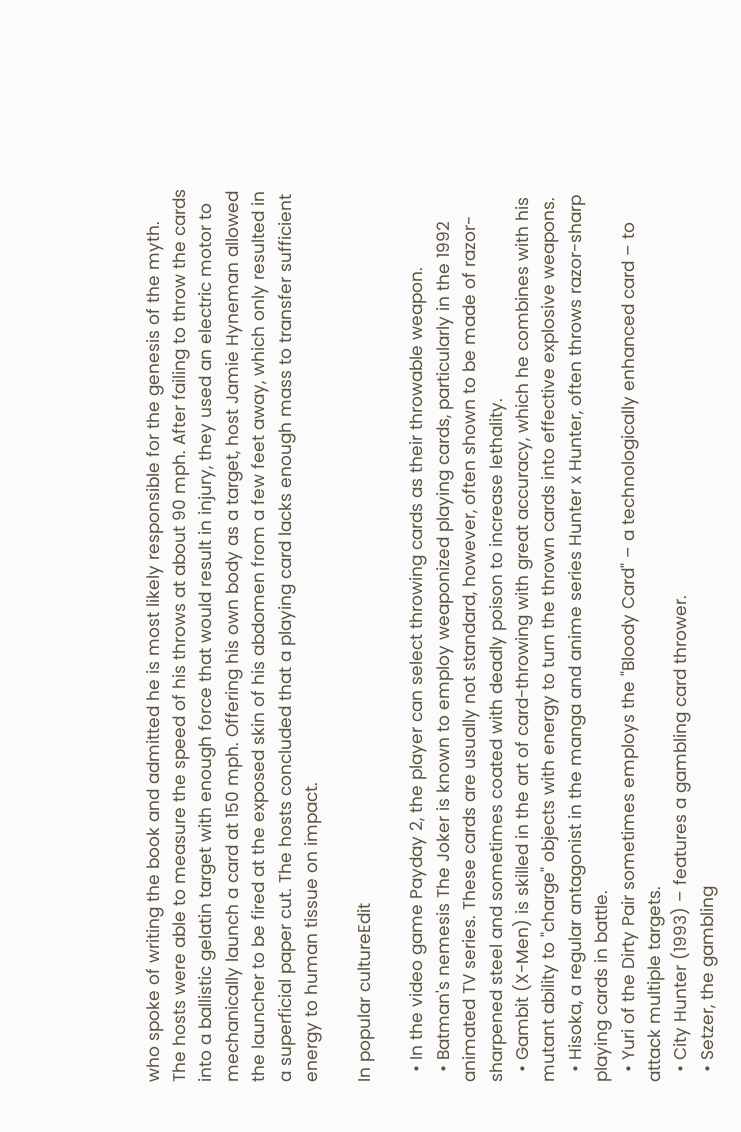who spoke of writing the book and admitted he is most likely responsible for the genesis of the myth. The hosts were able to measure the speed of his throws at about 90 mph. After failing to throw the cards into a ballistic gelatin target with enough force that would result in injury, they used an electric motor to mechanically launch a card at 150 mph. Offering his own body as a target, host Jamie Hyneman allowed the launcher to be fired at the exposed skin of his abdomen from a few feet away, which only resulted in a superficial paper cut. The hosts concluded that a playing card lacks enough mass to transfer sufficient energy to human tissue on impact.

In popular cultureEdit

  • In the video game Payday 2, the player can select throwing cards as their throwable weapon.
  • Batman's nemesis The Joker is known to employ weaponized playing cards, particularly in the 1992 animated TV series. These cards are usually not standard, however, often shown to be made of razor-sharpened steel and sometimes coated with deadly poison to increase lethality.
  • Gambit (X-Men) is skilled in the art of card-throwing with great accuracy, which he combines with his mutant ability to "charge" objects with energy to turn the thrown cards into effective explosive weapons.
  • Hisoka, a regular antagonist in the manga and anime series Hunter x Hunter, often throws razor-sharp playing cards in battle.
  • Yuri of the Dirty Pair sometimes employs the "Bloody Card" – a technologically enhanced card – to attack multiple targets.
  • City Hunter (1993) – features a gambling card thrower.
  • Setzer, the gambling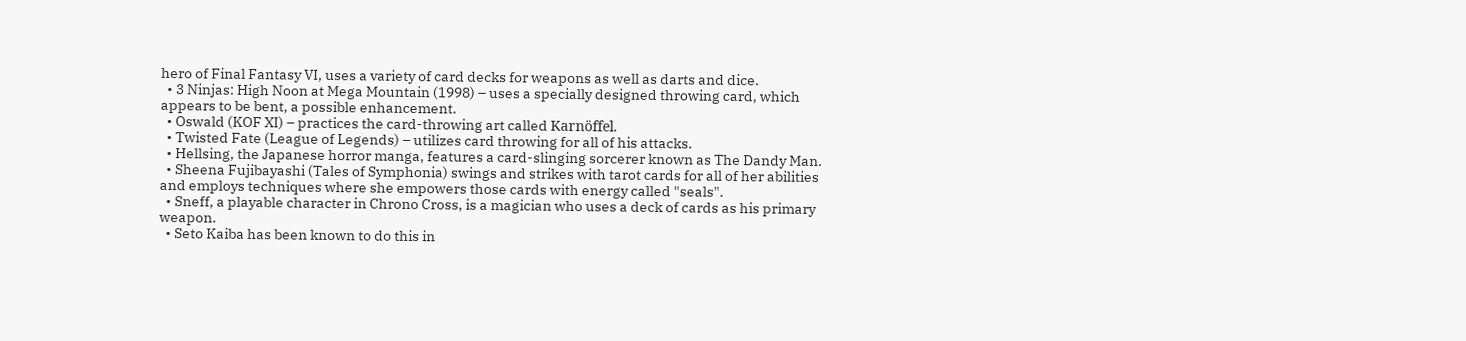hero of Final Fantasy VI, uses a variety of card decks for weapons as well as darts and dice.
  • 3 Ninjas: High Noon at Mega Mountain (1998) – uses a specially designed throwing card, which appears to be bent, a possible enhancement.
  • Oswald (KOF XI) – practices the card-throwing art called Karnöffel.
  • Twisted Fate (League of Legends) – utilizes card throwing for all of his attacks.
  • Hellsing, the Japanese horror manga, features a card-slinging sorcerer known as The Dandy Man.
  • Sheena Fujibayashi (Tales of Symphonia) swings and strikes with tarot cards for all of her abilities and employs techniques where she empowers those cards with energy called "seals".
  • Sneff, a playable character in Chrono Cross, is a magician who uses a deck of cards as his primary weapon.
  • Seto Kaiba has been known to do this in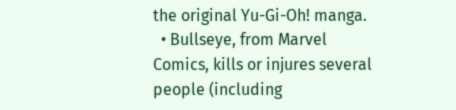the original Yu-Gi-Oh! manga.
  • Bullseye, from Marvel Comics, kills or injures several people (including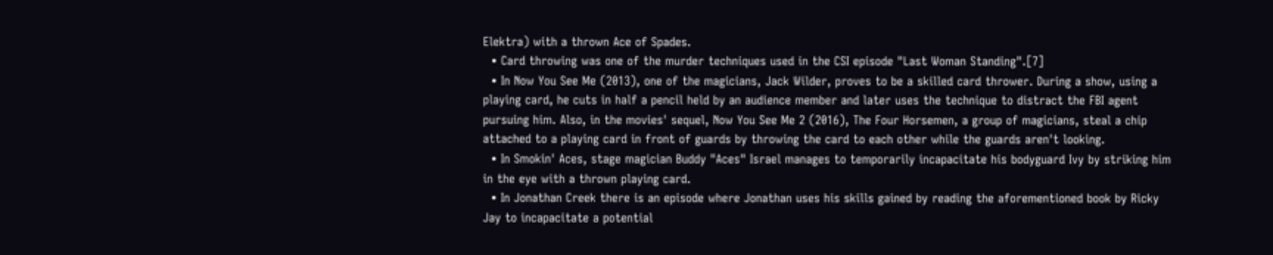Elektra) with a thrown Ace of Spades.
  • Card throwing was one of the murder techniques used in the CSI episode "Last Woman Standing".[7]
  • In Now You See Me (2013), one of the magicians, Jack Wilder, proves to be a skilled card thrower. During a show, using a playing card, he cuts in half a pencil held by an audience member and later uses the technique to distract the FBI agent pursuing him. Also, in the movies' sequel, Now You See Me 2 (2016), The Four Horsemen, a group of magicians, steal a chip attached to a playing card in front of guards by throwing the card to each other while the guards aren't looking.
  • In Smokin' Aces, stage magician Buddy "Aces" Israel manages to temporarily incapacitate his bodyguard Ivy by striking him in the eye with a thrown playing card.
  • In Jonathan Creek there is an episode where Jonathan uses his skills gained by reading the aforementioned book by Ricky Jay to incapacitate a potential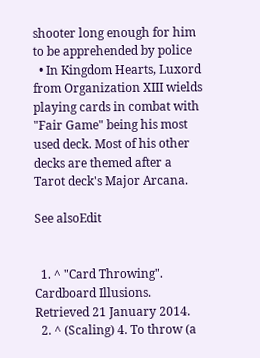shooter long enough for him to be apprehended by police
  • In Kingdom Hearts, Luxord from Organization XIII wields playing cards in combat with "Fair Game" being his most used deck. Most of his other decks are themed after a Tarot deck's Major Arcana.

See alsoEdit


  1. ^ "Card Throwing". Cardboard Illusions. Retrieved 21 January 2014.
  2. ^ (Scaling) 4. To throw (a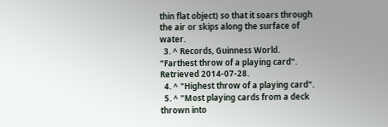thin flat object) so that it soars through the air or skips along the surface of water.
  3. ^ Records, Guinness World. "Farthest throw of a playing card". Retrieved 2014-07-28.
  4. ^ "Highest throw of a playing card".
  5. ^ "Most playing cards from a deck thrown into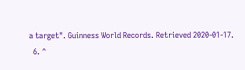a target". Guinness World Records. Retrieved 2020-01-17.
  6. ^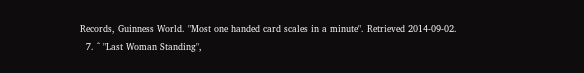Records, Guinness World. "Most one handed card scales in a minute". Retrieved 2014-09-02.
  7. ^ "Last Woman Standing",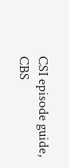CSI episode guide, CBS